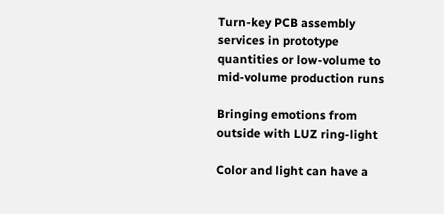Turn-key PCB assembly services in prototype quantities or low-volume to mid-volume production runs

Bringing emotions from outside with LUZ ring-light

Color and light can have a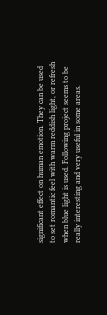significant effect on human emotion. They can be used to set romantic feel with warm reddish light, or refresh when blue light is used. Following project seems to be really interesting and very useful in some areas.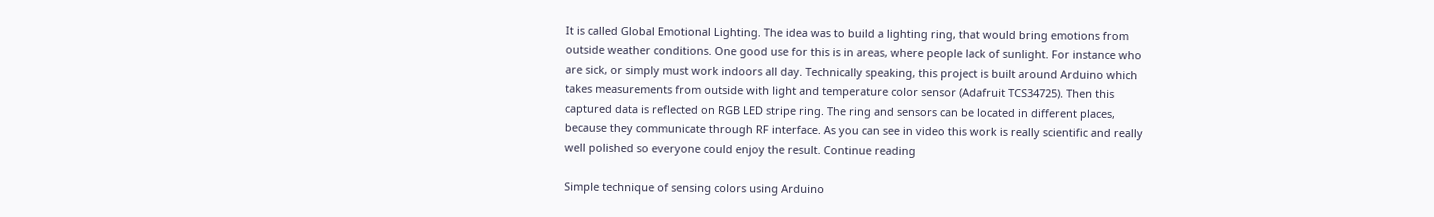It is called Global Emotional Lighting. The idea was to build a lighting ring, that would bring emotions from outside weather conditions. One good use for this is in areas, where people lack of sunlight. For instance who are sick, or simply must work indoors all day. Technically speaking, this project is built around Arduino which takes measurements from outside with light and temperature color sensor (Adafruit TCS34725). Then this captured data is reflected on RGB LED stripe ring. The ring and sensors can be located in different places, because they communicate through RF interface. As you can see in video this work is really scientific and really well polished so everyone could enjoy the result. Continue reading

Simple technique of sensing colors using Arduino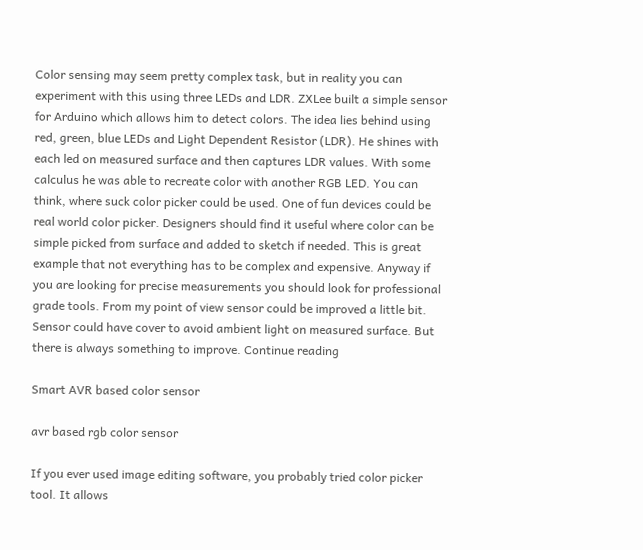Color sensing may seem pretty complex task, but in reality you can experiment with this using three LEDs and LDR. ZXLee built a simple sensor for Arduino which allows him to detect colors. The idea lies behind using red, green, blue LEDs and Light Dependent Resistor (LDR). He shines with each led on measured surface and then captures LDR values. With some calculus he was able to recreate color with another RGB LED. You can think, where suck color picker could be used. One of fun devices could be real world color picker. Designers should find it useful where color can be simple picked from surface and added to sketch if needed. This is great example that not everything has to be complex and expensive. Anyway if you are looking for precise measurements you should look for professional grade tools. From my point of view sensor could be improved a little bit. Sensor could have cover to avoid ambient light on measured surface. But there is always something to improve. Continue reading

Smart AVR based color sensor

avr based rgb color sensor

If you ever used image editing software, you probably tried color picker tool. It allows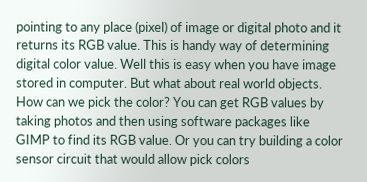pointing to any place (pixel) of image or digital photo and it returns its RGB value. This is handy way of determining digital color value. Well this is easy when you have image stored in computer. But what about real world objects. How can we pick the color? You can get RGB values by taking photos and then using software packages like GIMP to find its RGB value. Or you can try building a color sensor circuit that would allow pick colors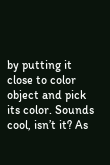by putting it close to color object and pick its color. Sounds cool, isn’t it? As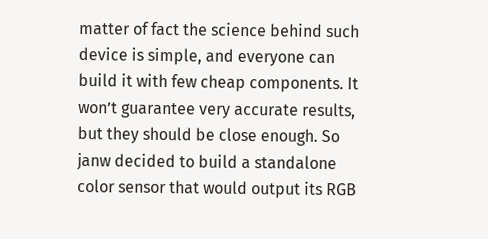matter of fact the science behind such device is simple, and everyone can build it with few cheap components. It won’t guarantee very accurate results, but they should be close enough. So janw decided to build a standalone color sensor that would output its RGB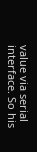value via serial interface. So his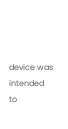device was intended to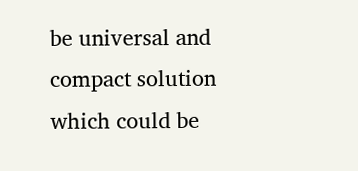be universal and compact solution which could be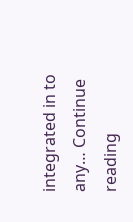integrated in to any… Continue reading